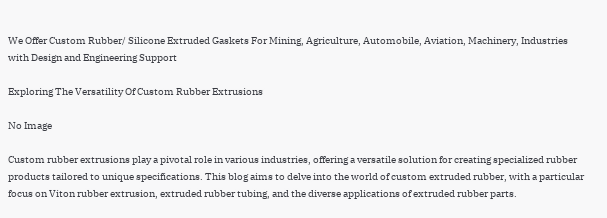We Offer Custom Rubber/ Silicone Extruded Gaskets For Mining, Agriculture, Automobile, Aviation, Machinery, Industries with Design and Engineering Support

Exploring The Versatility Of Custom Rubber Extrusions

No Image

Custom rubber extrusions play a pivotal role in various industries, offering a versatile solution for creating specialized rubber products tailored to unique specifications. This blog aims to delve into the world of custom extruded rubber, with a particular focus on Viton rubber extrusion, extruded rubber tubing, and the diverse applications of extruded rubber parts.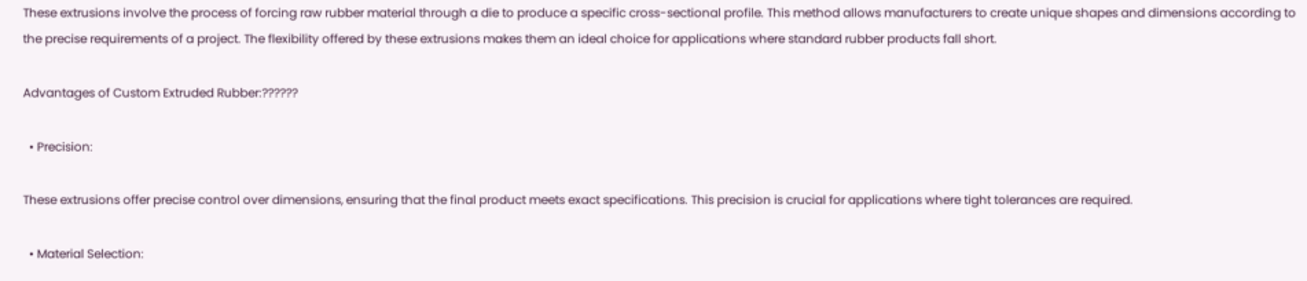These extrusions involve the process of forcing raw rubber material through a die to produce a specific cross-sectional profile. This method allows manufacturers to create unique shapes and dimensions according to the precise requirements of a project. The flexibility offered by these extrusions makes them an ideal choice for applications where standard rubber products fall short.

Advantages of Custom Extruded Rubber:??????

  • Precision:

These extrusions offer precise control over dimensions, ensuring that the final product meets exact specifications. This precision is crucial for applications where tight tolerances are required.

  • Material Selection: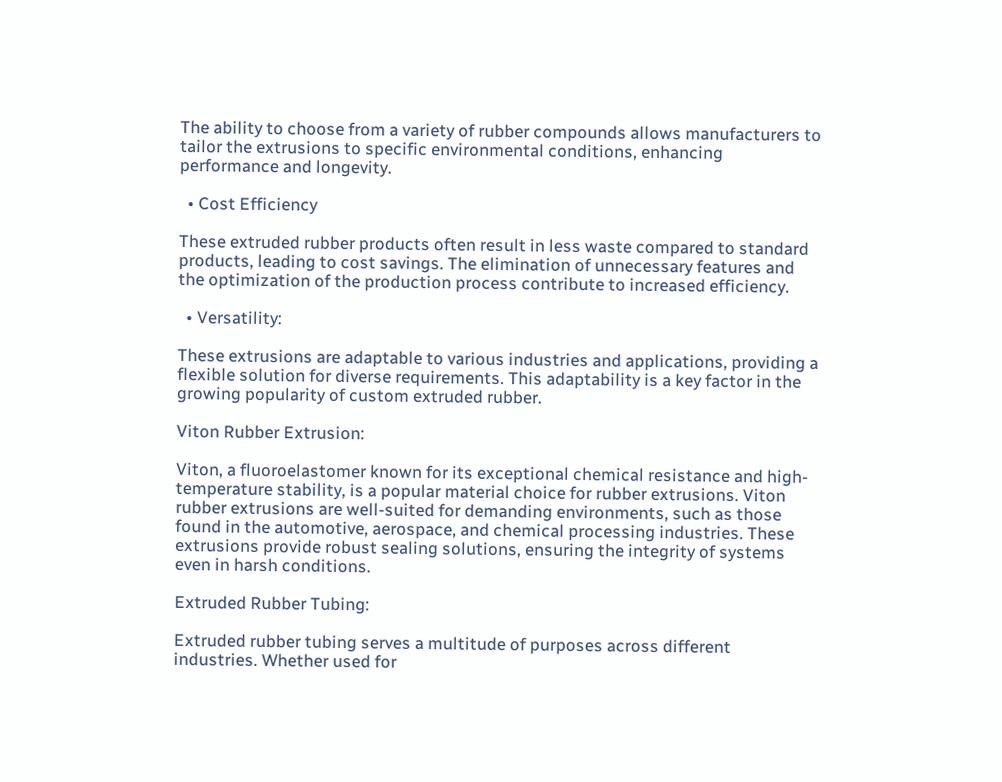The ability to choose from a variety of rubber compounds allows manufacturers to tailor the extrusions to specific environmental conditions, enhancing performance and longevity.

  • Cost Efficiency

These extruded rubber products often result in less waste compared to standard products, leading to cost savings. The elimination of unnecessary features and the optimization of the production process contribute to increased efficiency.

  • Versatility:

These extrusions are adaptable to various industries and applications, providing a flexible solution for diverse requirements. This adaptability is a key factor in the growing popularity of custom extruded rubber.

Viton Rubber Extrusion:

Viton, a fluoroelastomer known for its exceptional chemical resistance and high-temperature stability, is a popular material choice for rubber extrusions. Viton rubber extrusions are well-suited for demanding environments, such as those found in the automotive, aerospace, and chemical processing industries. These extrusions provide robust sealing solutions, ensuring the integrity of systems even in harsh conditions.

Extruded Rubber Tubing:

Extruded rubber tubing serves a multitude of purposes across different industries. Whether used for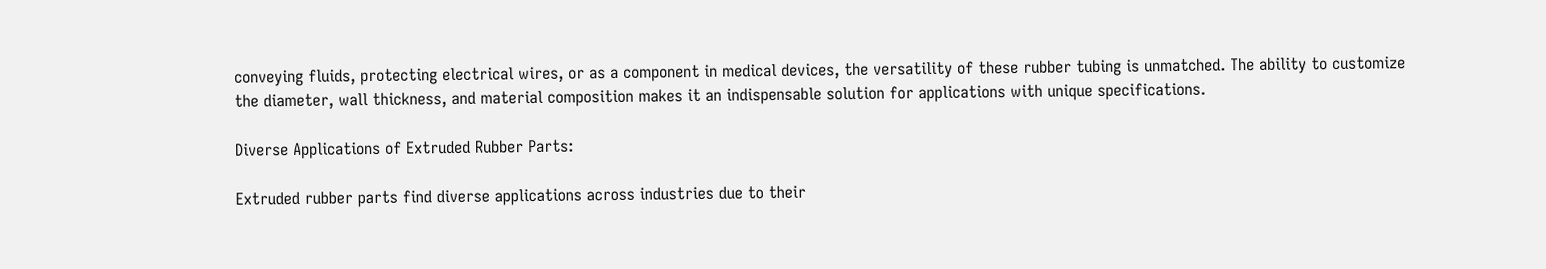conveying fluids, protecting electrical wires, or as a component in medical devices, the versatility of these rubber tubing is unmatched. The ability to customize the diameter, wall thickness, and material composition makes it an indispensable solution for applications with unique specifications.

Diverse Applications of Extruded Rubber Parts:

Extruded rubber parts find diverse applications across industries due to their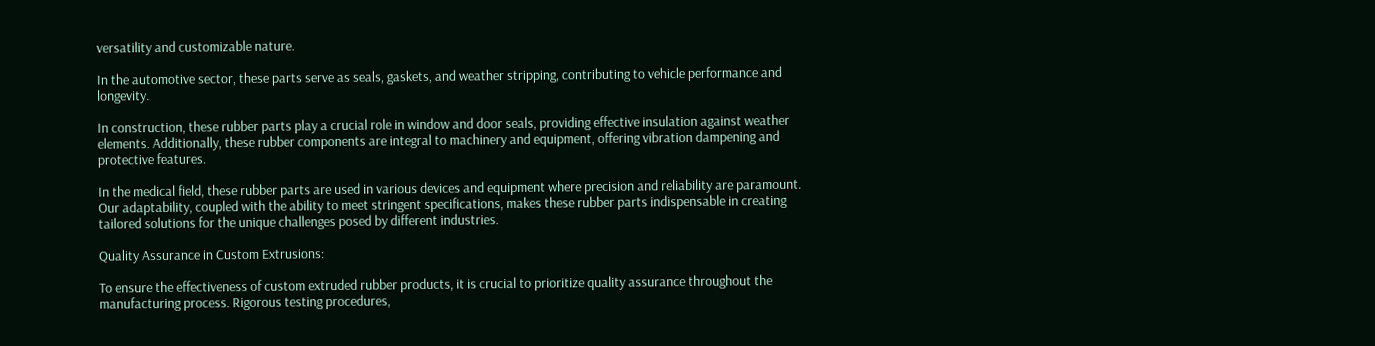versatility and customizable nature.

In the automotive sector, these parts serve as seals, gaskets, and weather stripping, contributing to vehicle performance and longevity.

In construction, these rubber parts play a crucial role in window and door seals, providing effective insulation against weather elements. Additionally, these rubber components are integral to machinery and equipment, offering vibration dampening and protective features.

In the medical field, these rubber parts are used in various devices and equipment where precision and reliability are paramount. Our adaptability, coupled with the ability to meet stringent specifications, makes these rubber parts indispensable in creating tailored solutions for the unique challenges posed by different industries.

Quality Assurance in Custom Extrusions:

To ensure the effectiveness of custom extruded rubber products, it is crucial to prioritize quality assurance throughout the manufacturing process. Rigorous testing procedures,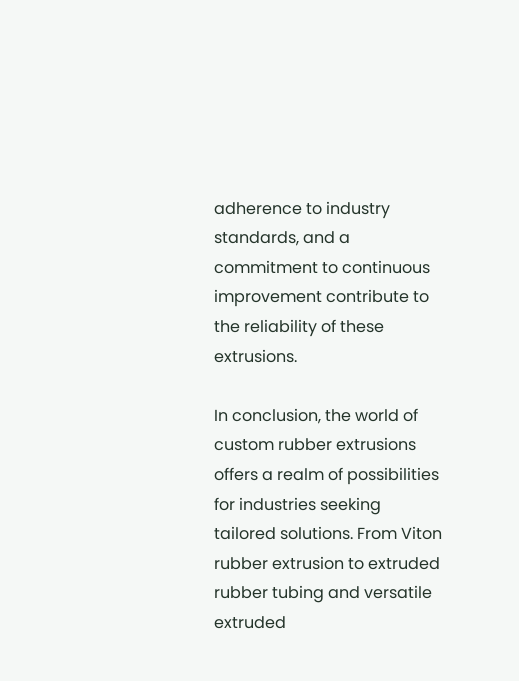adherence to industry standards, and a commitment to continuous improvement contribute to the reliability of these extrusions.

In conclusion, the world of custom rubber extrusions offers a realm of possibilities for industries seeking tailored solutions. From Viton rubber extrusion to extruded rubber tubing and versatile extruded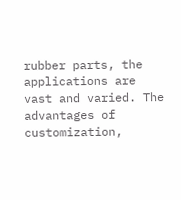rubber parts, the applications are vast and varied. The advantages of customization,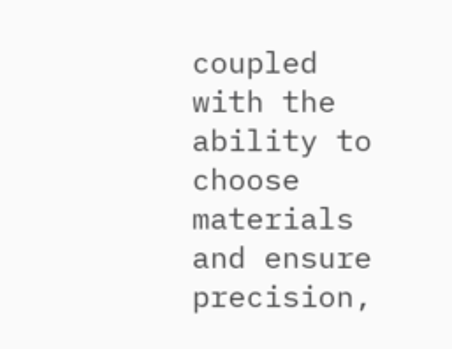coupled with the ability to choose materials and ensure precision,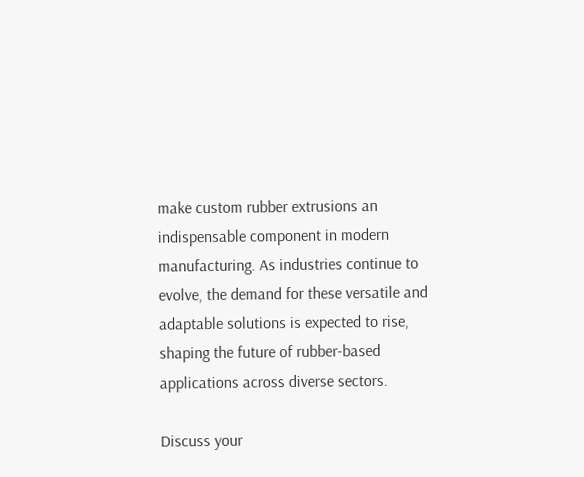make custom rubber extrusions an indispensable component in modern manufacturing. As industries continue to evolve, the demand for these versatile and adaptable solutions is expected to rise, shaping the future of rubber-based applications across diverse sectors.

Discuss your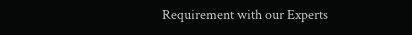Requirement with our Experts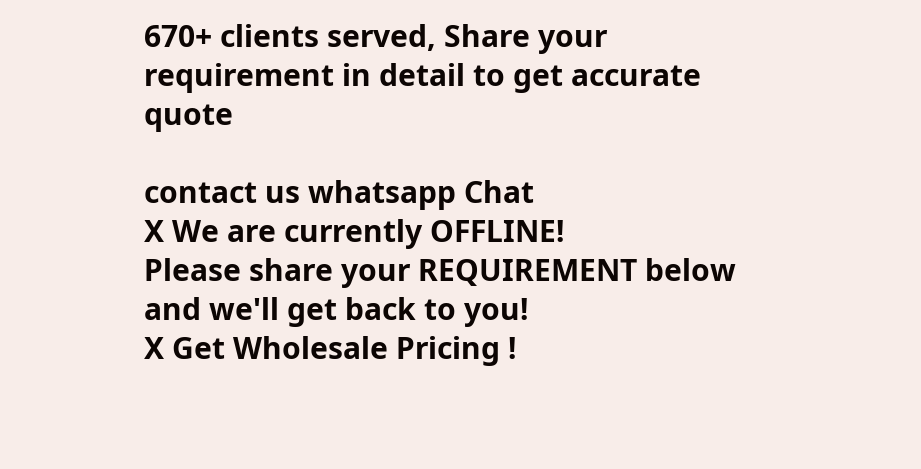670+ clients served, Share your requirement in detail to get accurate quote

contact us whatsapp Chat
X We are currently OFFLINE!
Please share your REQUIREMENT below and we'll get back to you!
X Get Wholesale Pricing !